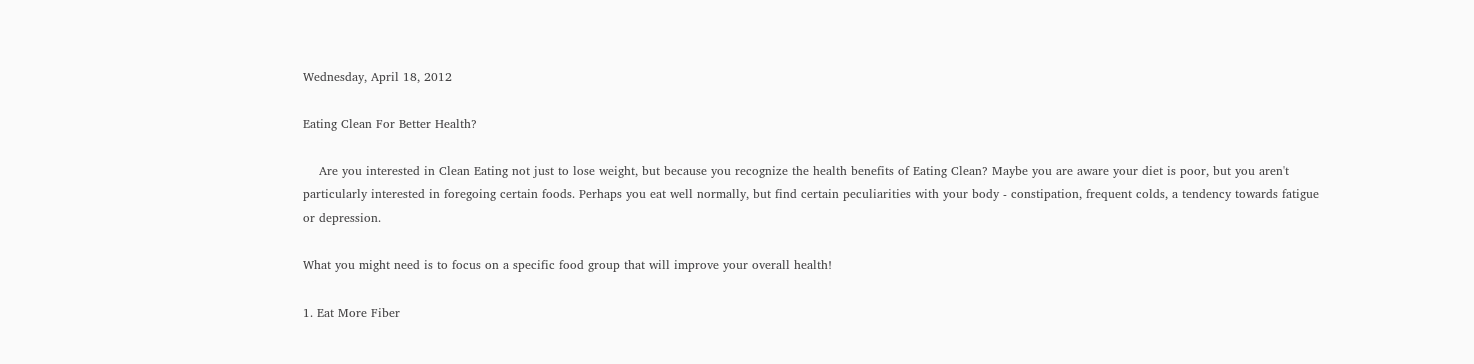Wednesday, April 18, 2012

Eating Clean For Better Health?

    Are you interested in Clean Eating not just to lose weight, but because you recognize the health benefits of Eating Clean? Maybe you are aware your diet is poor, but you aren't particularly interested in foregoing certain foods. Perhaps you eat well normally, but find certain peculiarities with your body - constipation, frequent colds, a tendency towards fatigue or depression.

What you might need is to focus on a specific food group that will improve your overall health!

1. Eat More Fiber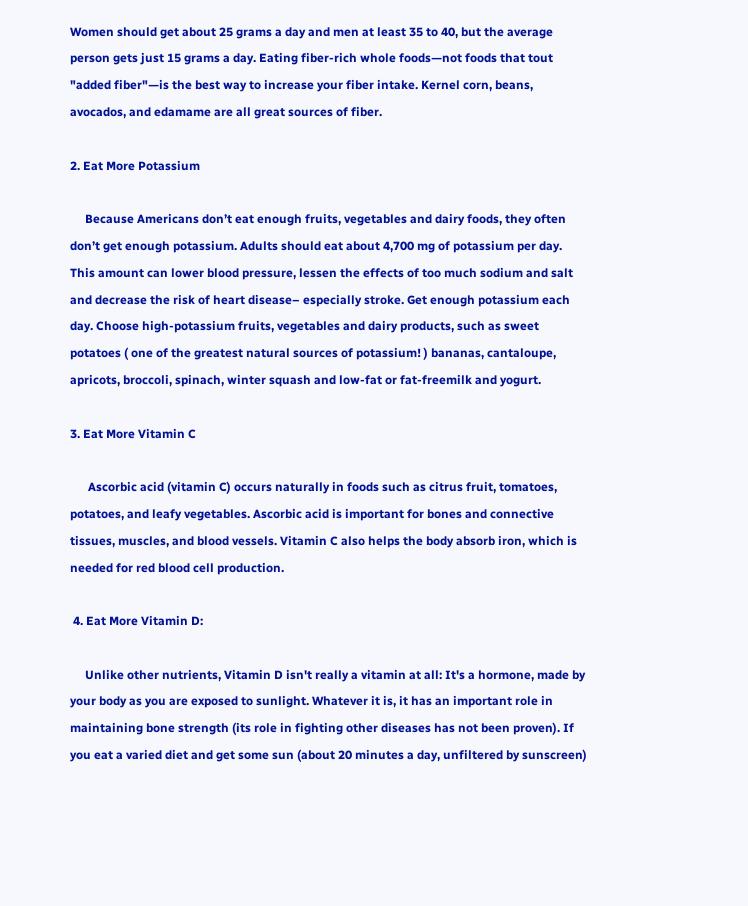Women should get about 25 grams a day and men at least 35 to 40, but the average person gets just 15 grams a day. Eating fiber-rich whole foods—not foods that tout "added fiber"—is the best way to increase your fiber intake. Kernel corn, beans, avocados, and edamame are all great sources of fiber.

2. Eat More Potassium

     Because Americans don’t eat enough fruits, vegetables and dairy foods, they often don’t get enough potassium. Adults should eat about 4,700 mg of potassium per day. This amount can lower blood pressure, lessen the effects of too much sodium and salt and decrease the risk of heart disease– especially stroke. Get enough potassium each day. Choose high-potassium fruits, vegetables and dairy products, such as sweet potatoes ( one of the greatest natural sources of potassium! ) bananas, cantaloupe, apricots, broccoli, spinach, winter squash and low-fat or fat-freemilk and yogurt.

3. Eat More Vitamin C

      Ascorbic acid (vitamin C) occurs naturally in foods such as citrus fruit, tomatoes, potatoes, and leafy vegetables. Ascorbic acid is important for bones and connective tissues, muscles, and blood vessels. Vitamin C also helps the body absorb iron, which is needed for red blood cell production.

 4. Eat More Vitamin D:

     Unlike other nutrients, Vitamin D isn't really a vitamin at all: It's a hormone, made by your body as you are exposed to sunlight. Whatever it is, it has an important role in maintaining bone strength (its role in fighting other diseases has not been proven). If you eat a varied diet and get some sun (about 20 minutes a day, unfiltered by sunscreen)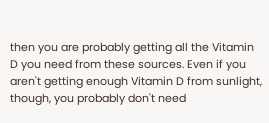then you are probably getting all the Vitamin D you need from these sources. Even if you aren't getting enough Vitamin D from sunlight, though, you probably don't need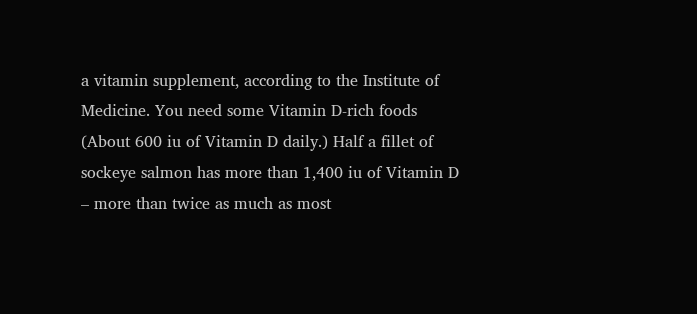a vitamin supplement, according to the Institute of Medicine. You need some Vitamin D-rich foods (About 600 iu of Vitamin D daily.) Half a fillet of sockeye salmon has more than 1,400 iu of Vitamin D – more than twice as much as most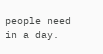people need in a day.